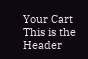Your Cart
This is the Header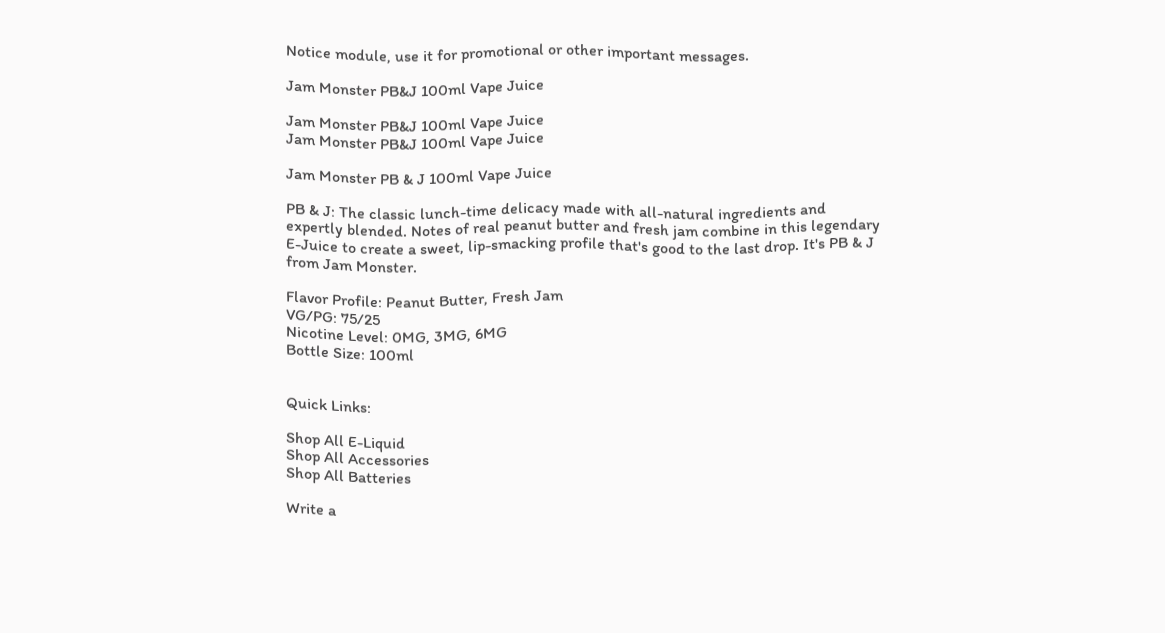Notice module, use it for promotional or other important messages.

Jam Monster PB&J 100ml Vape Juice

Jam Monster PB&J 100ml Vape Juice
Jam Monster PB&J 100ml Vape Juice

Jam Monster PB & J 100ml Vape Juice

PB & J: The classic lunch-time delicacy made with all-natural ingredients and expertly blended. Notes of real peanut butter and fresh jam combine in this legendary E-Juice to create a sweet, lip-smacking profile that's good to the last drop. It's PB & J from Jam Monster.

Flavor Profile: Peanut Butter, Fresh Jam
VG/PG: 75/25
Nicotine Level: 0MG, 3MG, 6MG
Bottle Size: 100ml


Quick Links:

Shop All E-Liquid
Shop All Accessories
Shop All Batteries

Write a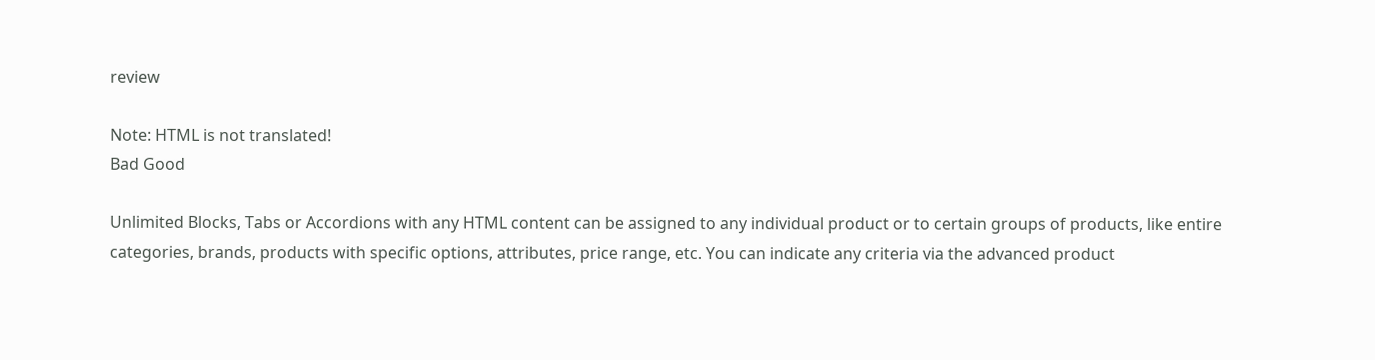review

Note: HTML is not translated!
Bad Good

Unlimited Blocks, Tabs or Accordions with any HTML content can be assigned to any individual product or to certain groups of products, like entire categories, brands, products with specific options, attributes, price range, etc. You can indicate any criteria via the advanced product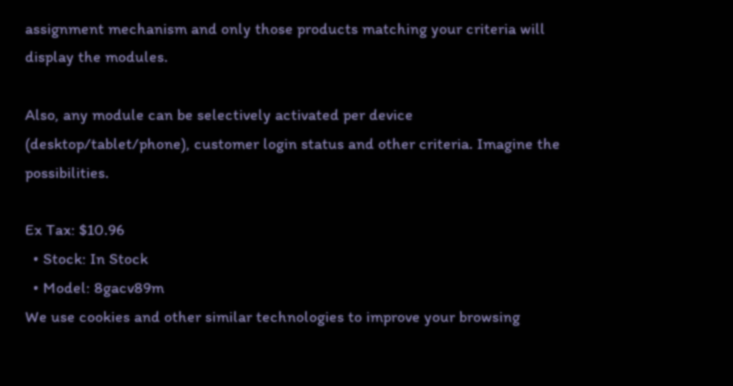assignment mechanism and only those products matching your criteria will display the modules.

Also, any module can be selectively activated per device (desktop/tablet/phone), customer login status and other criteria. Imagine the possibilities.

Ex Tax: $10.96
  • Stock: In Stock
  • Model: 8gacv89m
We use cookies and other similar technologies to improve your browsing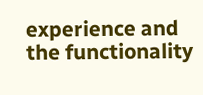experience and the functionality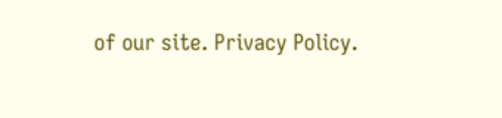of our site. Privacy Policy.